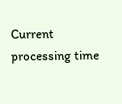Current processing time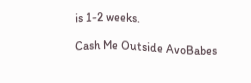is 1-2 weeks.

Cash Me Outside AvoBabes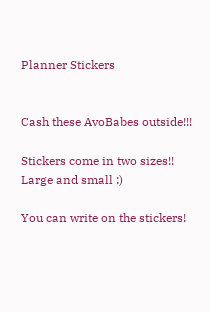Planner Stickers


Cash these AvoBabes outside!!!

Stickers come in two sizes!! Large and small :)

You can write on the stickers!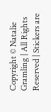Copyright © Natalie Gramling | All Rights Reserved | Stickers are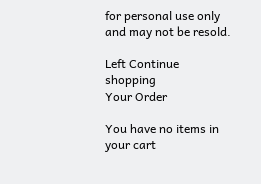for personal use only and may not be resold.

Left Continue shopping
Your Order

You have no items in your cart